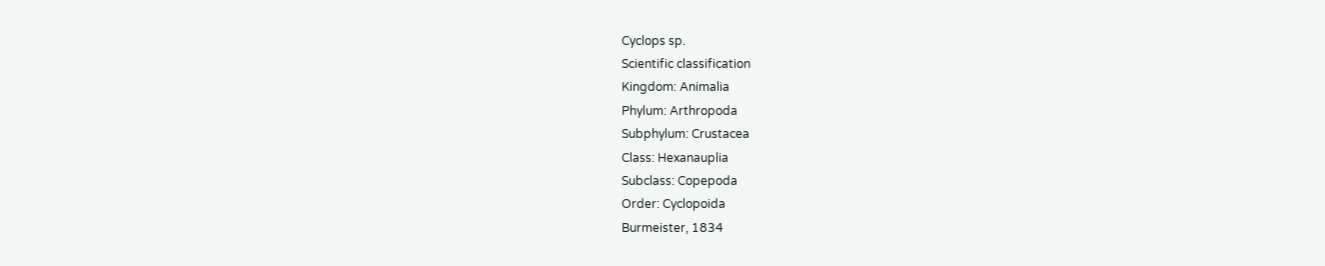Cyclops sp.
Scientific classification
Kingdom: Animalia
Phylum: Arthropoda
Subphylum: Crustacea
Class: Hexanauplia
Subclass: Copepoda
Order: Cyclopoida
Burmeister, 1834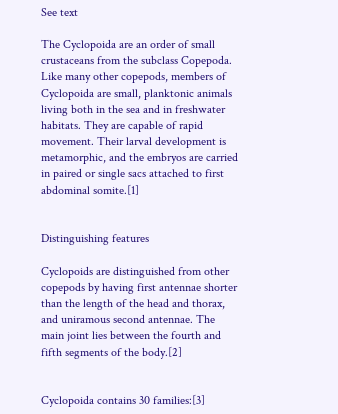See text

The Cyclopoida are an order of small crustaceans from the subclass Copepoda. Like many other copepods, members of Cyclopoida are small, planktonic animals living both in the sea and in freshwater habitats. They are capable of rapid movement. Their larval development is metamorphic, and the embryos are carried in paired or single sacs attached to first abdominal somite.[1]


Distinguishing features

Cyclopoids are distinguished from other copepods by having first antennae shorter than the length of the head and thorax, and uniramous second antennae. The main joint lies between the fourth and fifth segments of the body.[2]


Cyclopoida contains 30 families:[3]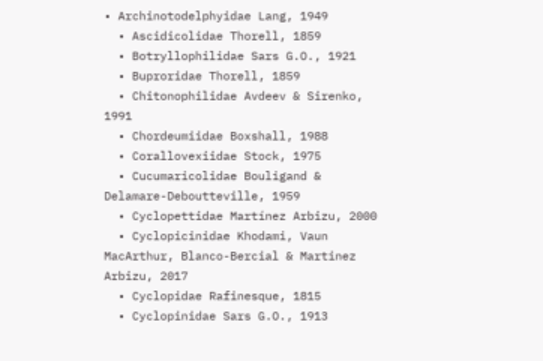• Archinotodelphyidae Lang, 1949
  • Ascidicolidae Thorell, 1859
  • Botryllophilidae Sars G.O., 1921
  • Buproridae Thorell, 1859
  • Chitonophilidae Avdeev & Sirenko, 1991
  • Chordeumiidae Boxshall, 1988
  • Corallovexiidae Stock, 1975
  • Cucumaricolidae Bouligand & Delamare-Deboutteville, 1959
  • Cyclopettidae Martínez Arbizu, 2000
  • Cyclopicinidae Khodami, Vaun MacArthur, Blanco-Bercial & Martinez Arbizu, 2017
  • Cyclopidae Rafinesque, 1815
  • Cyclopinidae Sars G.O., 1913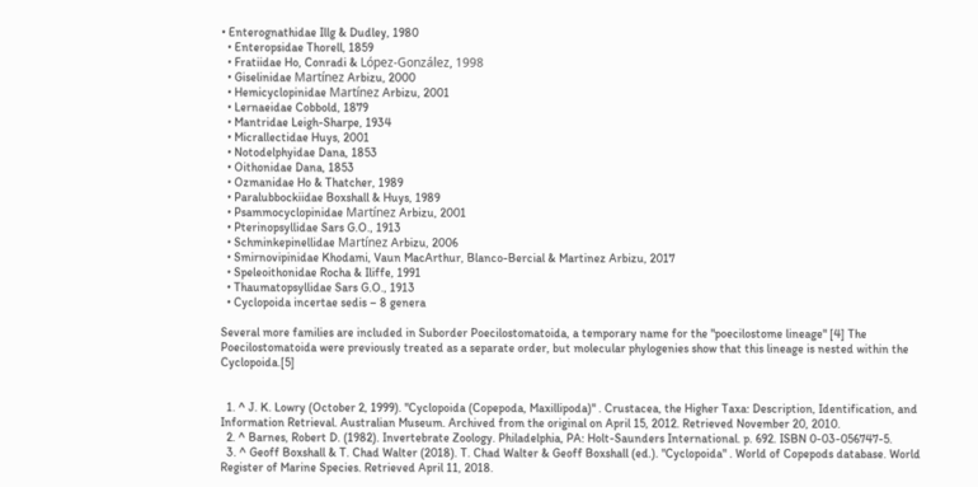• Enterognathidae Illg & Dudley, 1980
  • Enteropsidae Thorell, 1859
  • Fratiidae Ho, Conradi & López-González, 1998
  • Giselinidae Martínez Arbizu, 2000
  • Hemicyclopinidae Martínez Arbizu, 2001
  • Lernaeidae Cobbold, 1879
  • Mantridae Leigh-Sharpe, 1934
  • Micrallectidae Huys, 2001
  • Notodelphyidae Dana, 1853
  • Oithonidae Dana, 1853
  • Ozmanidae Ho & Thatcher, 1989
  • Paralubbockiidae Boxshall & Huys, 1989
  • Psammocyclopinidae Martínez Arbizu, 2001
  • Pterinopsyllidae Sars G.O., 1913
  • Schminkepinellidae Martínez Arbizu, 2006
  • Smirnovipinidae Khodami, Vaun MacArthur, Blanco-Bercial & Martinez Arbizu, 2017
  • Speleoithonidae Rocha & Iliffe, 1991
  • Thaumatopsyllidae Sars G.O., 1913
  • Cyclopoida incertae sedis – 8 genera

Several more families are included in Suborder Poecilostomatoida, a temporary name for the "poecilostome lineage" [4] The Poecilostomatoida were previously treated as a separate order, but molecular phylogenies show that this lineage is nested within the Cyclopoida.[5]


  1. ^ J. K. Lowry (October 2, 1999). "Cyclopoida (Copepoda, Maxillipoda)" . Crustacea, the Higher Taxa: Description, Identification, and Information Retrieval. Australian Museum. Archived from the original on April 15, 2012. Retrieved November 20, 2010.
  2. ^ Barnes, Robert D. (1982). Invertebrate Zoology. Philadelphia, PA: Holt-Saunders International. p. 692. ISBN 0-03-056747-5.
  3. ^ Geoff Boxshall & T. Chad Walter (2018). T. Chad Walter & Geoff Boxshall (ed.). "Cyclopoida" . World of Copepods database. World Register of Marine Species. Retrieved April 11, 2018.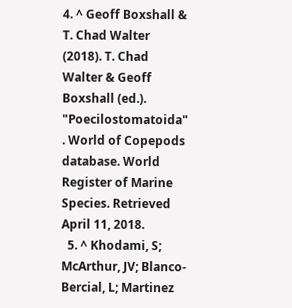4. ^ Geoff Boxshall & T. Chad Walter (2018). T. Chad Walter & Geoff Boxshall (ed.). "Poecilostomatoida" . World of Copepods database. World Register of Marine Species. Retrieved April 11, 2018.
  5. ^ Khodami, S; McArthur, JV; Blanco-Bercial, L; Martinez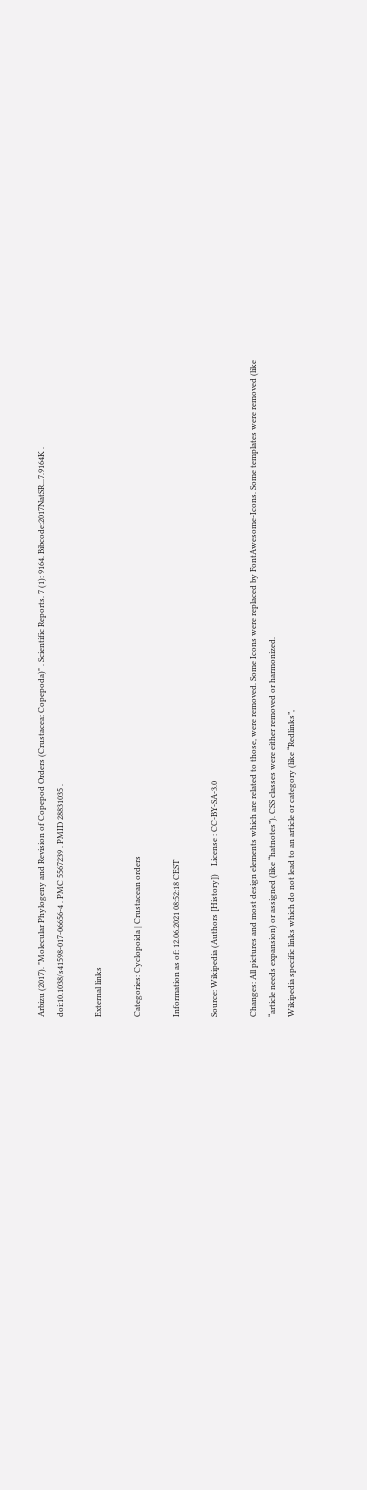Arbizu (2017). "Molecular Phylogeny and Revision of Copepod Orders (Crustacea: Copepoda)" . Scientific Reports. 7 (1): 9164. Bibcode:2017NatSR...7.9164K . doi:10.1038/s41598-017-06656-4 . PMC 5567239 . PMID 28831035 .

External links

Categories: Cyclopoida | Crustacean orders

Information as of: 12.06.2021 08:52:18 CEST

Source: Wikipedia (Authors [History])    License : CC-BY-SA-3.0

Changes: All pictures and most design elements which are related to those, were removed. Some Icons were replaced by FontAwesome-Icons. Some templates were removed (like “article needs expansion) or assigned (like “hatnotes”). CSS classes were either removed or harmonized.
Wikipedia specific links which do not lead to an article or category (like “Redlinks”,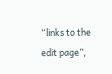“links to the edit page”,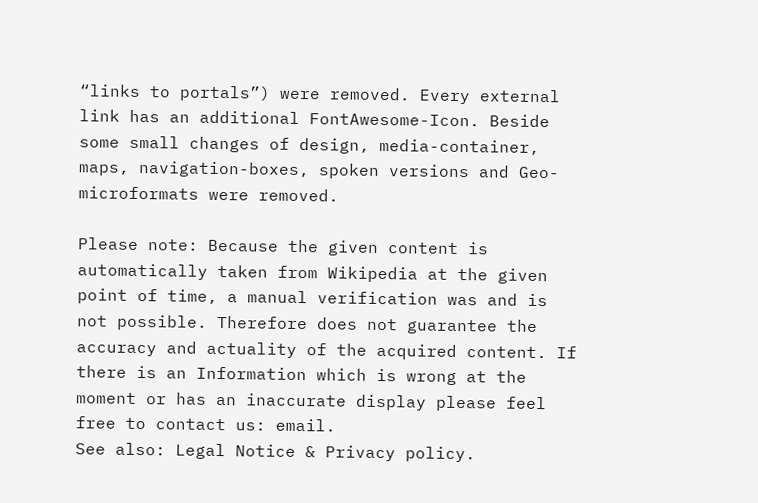“links to portals”) were removed. Every external link has an additional FontAwesome-Icon. Beside some small changes of design, media-container, maps, navigation-boxes, spoken versions and Geo-microformats were removed.

Please note: Because the given content is automatically taken from Wikipedia at the given point of time, a manual verification was and is not possible. Therefore does not guarantee the accuracy and actuality of the acquired content. If there is an Information which is wrong at the moment or has an inaccurate display please feel free to contact us: email.
See also: Legal Notice & Privacy policy.